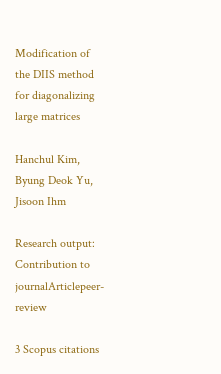Modification of the DIIS method for diagonalizing large matrices

Hanchul Kim, Byung Deok Yu, Jisoon Ihm

Research output: Contribution to journalArticlepeer-review

3 Scopus citations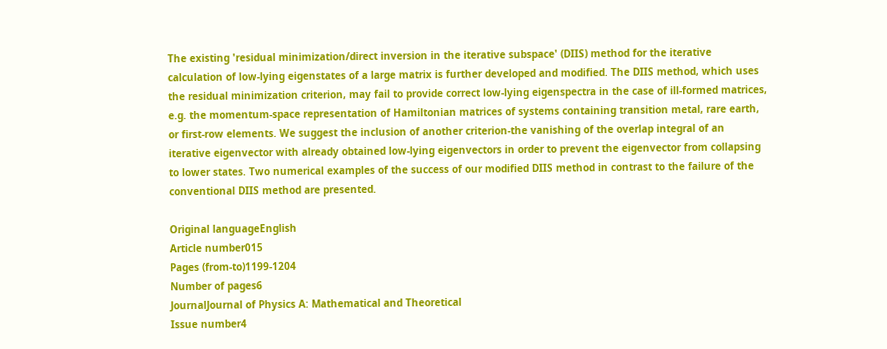The existing 'residual minimization/direct inversion in the iterative subspace' (DIIS) method for the iterative calculation of low-lying eigenstates of a large matrix is further developed and modified. The DIIS method, which uses the residual minimization criterion, may fail to provide correct low-lying eigenspectra in the case of ill-formed matrices, e.g. the momentum-space representation of Hamiltonian matrices of systems containing transition metal, rare earth, or first-row elements. We suggest the inclusion of another criterion-the vanishing of the overlap integral of an iterative eigenvector with already obtained low-lying eigenvectors in order to prevent the eigenvector from collapsing to lower states. Two numerical examples of the success of our modified DIIS method in contrast to the failure of the conventional DIIS method are presented.

Original languageEnglish
Article number015
Pages (from-to)1199-1204
Number of pages6
JournalJournal of Physics A: Mathematical and Theoretical
Issue number4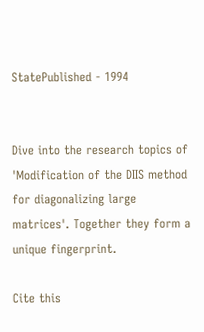StatePublished - 1994


Dive into the research topics of 'Modification of the DIIS method for diagonalizing large matrices'. Together they form a unique fingerprint.

Cite this